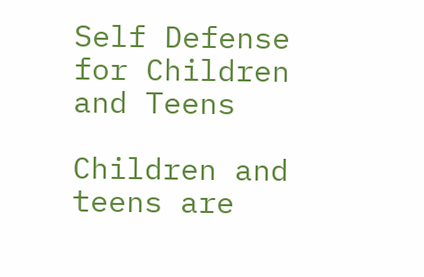Self Defense for Children and Teens

Children and teens are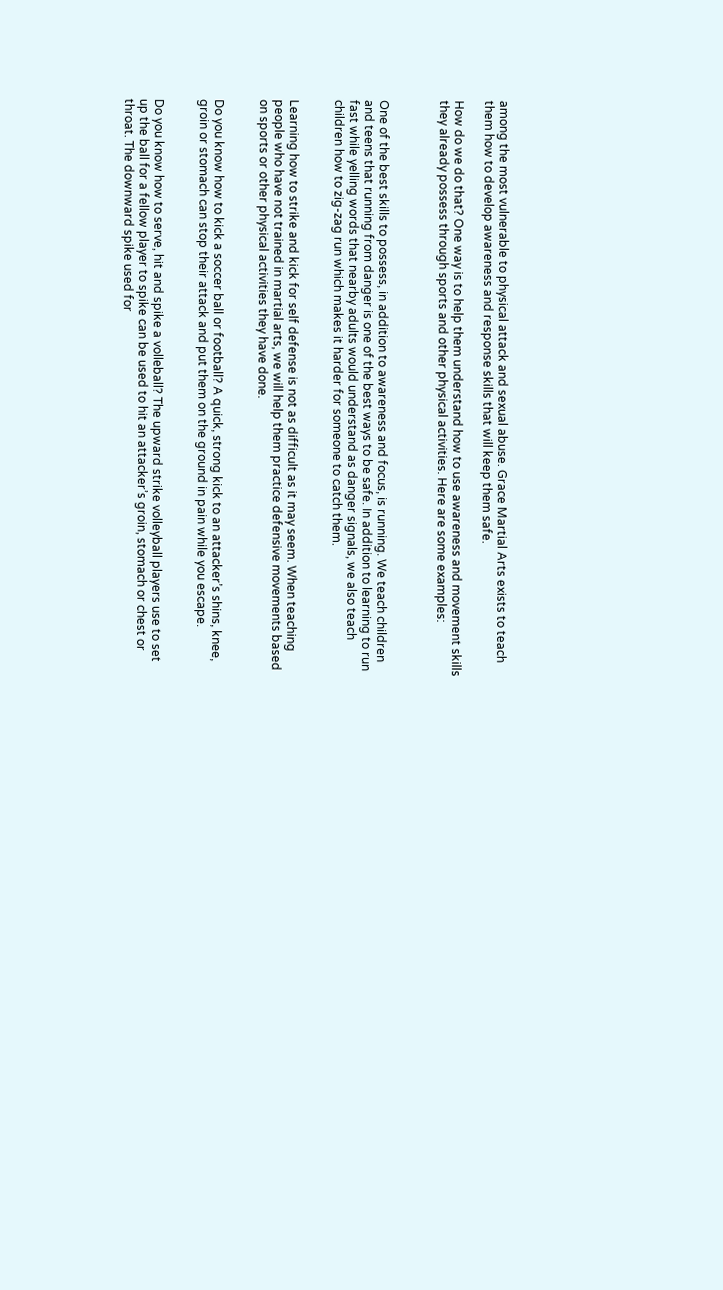among the most vulnerable to physical attack and sexual abuse. Grace Martial Arts exists to teach them how to develop awareness and response skills that will keep them safe.

How do we do that? One way is to help them understand how to use awareness and movement skills they already possess through sports and other physical activities. Here are some examples:



One of the best skills to possess, in addition to awareness and focus, is running. We teach children and teens that running from danger is one of the best ways to be safe. In addition to learning to run fast while yelling words that nearby adults would understand as danger signals, we also teach children how to zig-zag run which makes it harder for someone to catch them.


Learning how to strike and kick for self defense is not as difficult as it may seem. When teaching people who have not trained in martial arts, we will help them practice defensive movements based on sports or other physical activities they have done.


Do you know how to kick a soccer ball or football? A quick, strong kick to an attacker’s shins, knee, groin or stomach can stop their attack and put them on the ground in pain while you escape.


Do you know how to serve, hit and spike a volleball? The upward strike volleyball players use to set up the ball for a fellow player to spike can be used to hit an attacker’s groin, stomach or chest or throat. The downward spike used for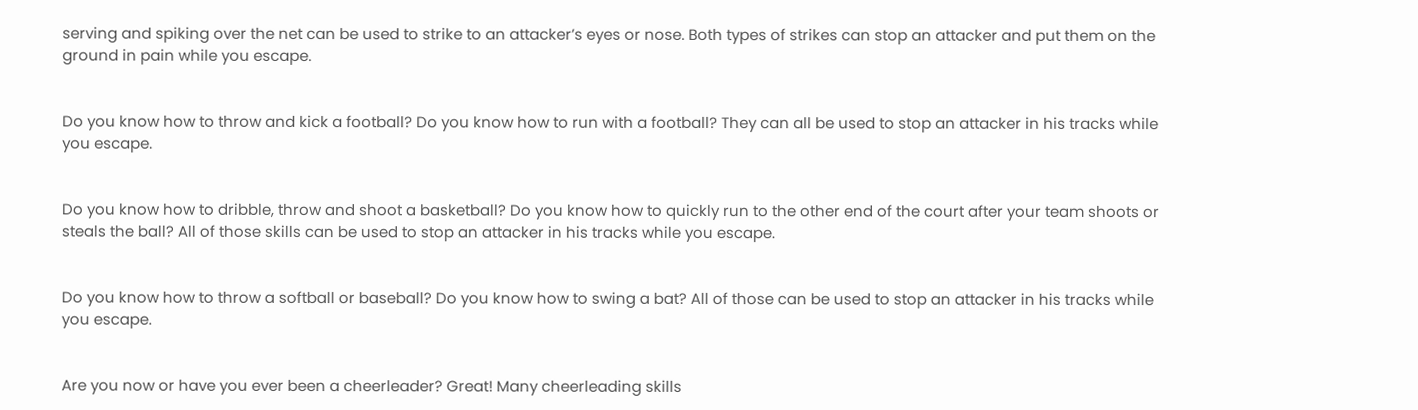serving and spiking over the net can be used to strike to an attacker’s eyes or nose. Both types of strikes can stop an attacker and put them on the ground in pain while you escape.


Do you know how to throw and kick a football? Do you know how to run with a football? They can all be used to stop an attacker in his tracks while you escape.


Do you know how to dribble, throw and shoot a basketball? Do you know how to quickly run to the other end of the court after your team shoots or steals the ball? All of those skills can be used to stop an attacker in his tracks while you escape.


Do you know how to throw a softball or baseball? Do you know how to swing a bat? All of those can be used to stop an attacker in his tracks while you escape.


Are you now or have you ever been a cheerleader? Great! Many cheerleading skills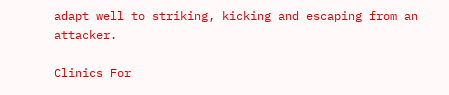adapt well to striking, kicking and escaping from an attacker.

Clinics For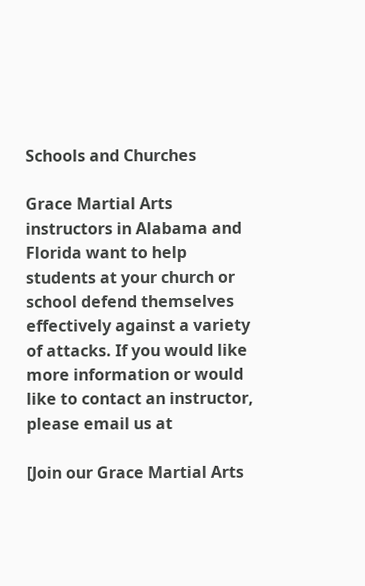Schools and Churches

Grace Martial Arts instructors in Alabama and Florida want to help students at your church or school defend themselves effectively against a variety of attacks. If you would like more information or would like to contact an instructor, please email us at

[Join our Grace Martial Arts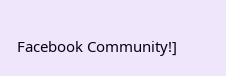Facebook Community!]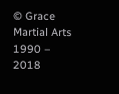© Grace Martial Arts 1990 – 2018